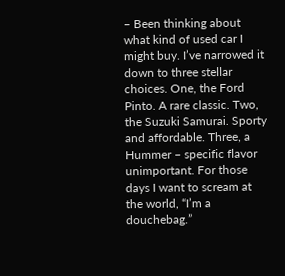– Been thinking about what kind of used car I might buy. I’ve narrowed it down to three stellar choices. One, the Ford Pinto. A rare classic. Two, the Suzuki Samurai. Sporty and affordable. Three, a Hummer – specific flavor unimportant. For those days I want to scream at the world, “I’m a douchebag.”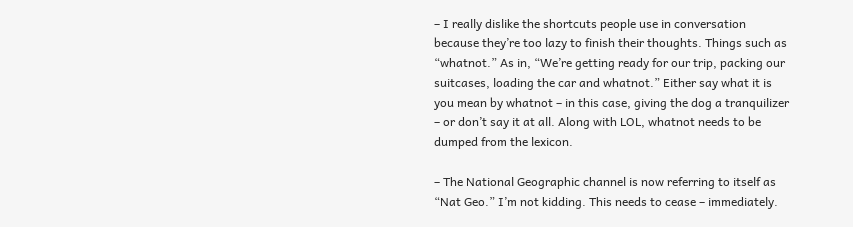– I really dislike the shortcuts people use in conversation because they’re too lazy to finish their thoughts. Things such as “whatnot.” As in, “We’re getting ready for our trip, packing our suitcases, loading the car and whatnot.” Either say what it is you mean by whatnot – in this case, giving the dog a tranquilizer – or don’t say it at all. Along with LOL, whatnot needs to be dumped from the lexicon.

– The National Geographic channel is now referring to itself as “Nat Geo.” I’m not kidding. This needs to cease – immediately.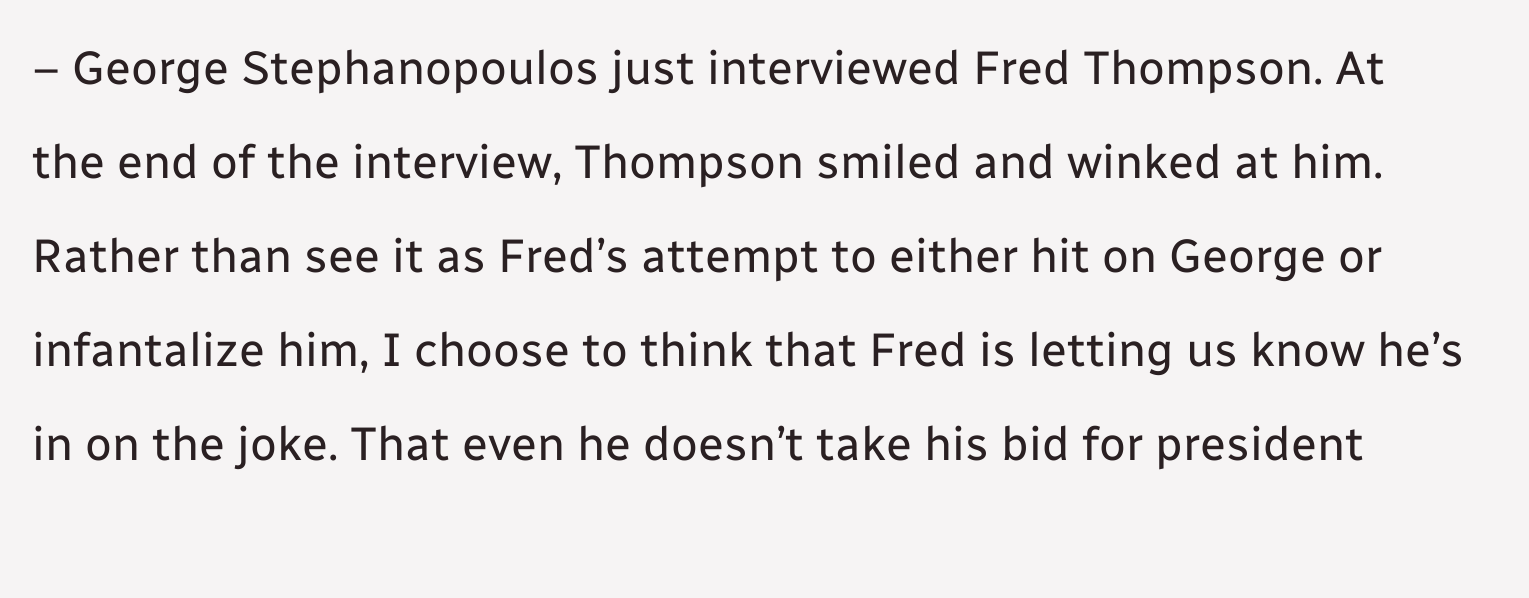– George Stephanopoulos just interviewed Fred Thompson. At the end of the interview, Thompson smiled and winked at him. Rather than see it as Fred’s attempt to either hit on George or infantalize him, I choose to think that Fred is letting us know he’s in on the joke. That even he doesn’t take his bid for president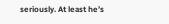seriously. At least he’s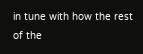in tune with how the rest of the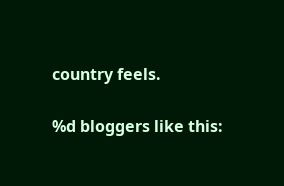country feels.

%d bloggers like this: